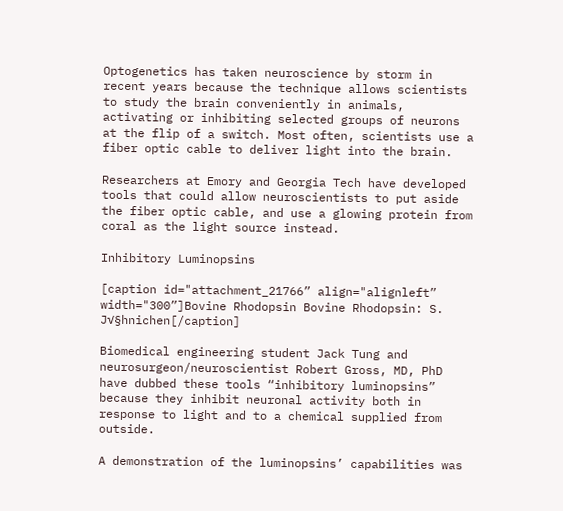Optogenetics has taken neuroscience by storm in recent years because the technique allows scientists to study the brain conveniently in animals, activating or inhibiting selected groups of neurons at the flip of a switch. Most often, scientists use a fiber optic cable to deliver light into the brain.

Researchers at Emory and Georgia Tech have developed tools that could allow neuroscientists to put aside the fiber optic cable, and use a glowing protein from coral as the light source instead.

Inhibitory Luminopsins

[caption id="attachment_21766” align="alignleft” width="300”]Bovine Rhodopsin Bovine Rhodopsin: S. J√§hnichen[/caption]

Biomedical engineering student Jack Tung and neurosurgeon/neuroscientist Robert Gross, MD, PhD have dubbed these tools “inhibitory luminopsins” because they inhibit neuronal activity both in response to light and to a chemical supplied from outside.

A demonstration of the luminopsins’ capabilities was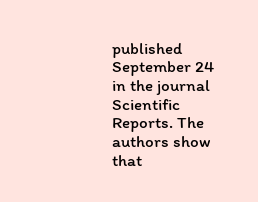published September 24 in the journal Scientific Reports. The authors show that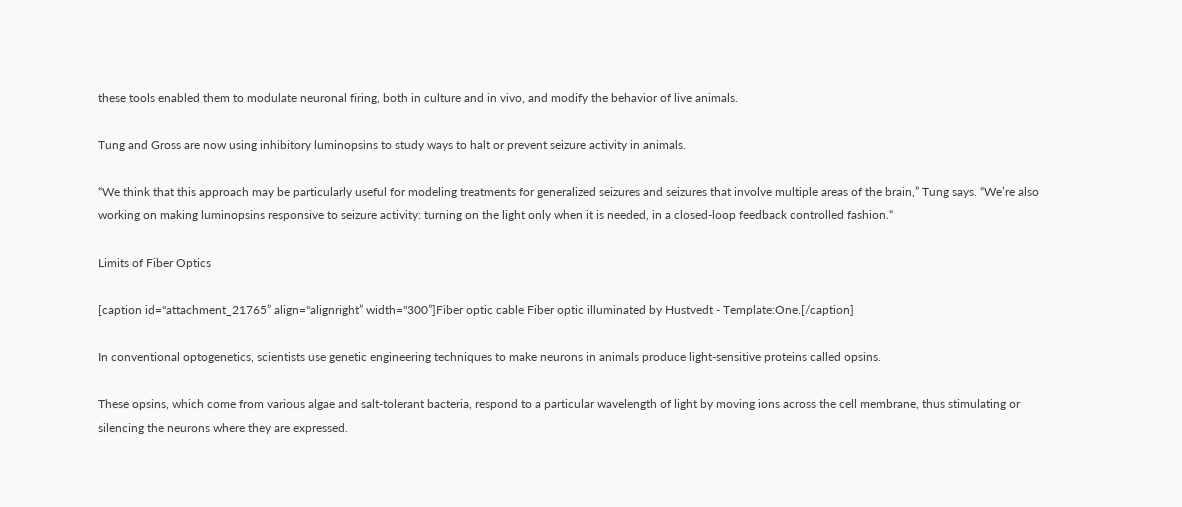these tools enabled them to modulate neuronal firing, both in culture and in vivo, and modify the behavior of live animals.

Tung and Gross are now using inhibitory luminopsins to study ways to halt or prevent seizure activity in animals.

“We think that this approach may be particularly useful for modeling treatments for generalized seizures and seizures that involve multiple areas of the brain,” Tung says. “We’re also working on making luminopsins responsive to seizure activity: turning on the light only when it is needed, in a closed-loop feedback controlled fashion.“

Limits of Fiber Optics

[caption id="attachment_21765” align="alignright” width="300”]Fiber optic cable Fiber optic illuminated by Hustvedt - Template:One.[/caption]

In conventional optogenetics, scientists use genetic engineering techniques to make neurons in animals produce light-sensitive proteins called opsins.

These opsins, which come from various algae and salt-tolerant bacteria, respond to a particular wavelength of light by moving ions across the cell membrane, thus stimulating or silencing the neurons where they are expressed.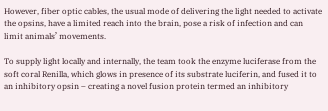However, fiber optic cables, the usual mode of delivering the light needed to activate the opsins, have a limited reach into the brain, pose a risk of infection and can limit animals’ movements.

To supply light locally and internally, the team took the enzyme luciferase from the soft coral Renilla, which glows in presence of its substrate luciferin, and fused it to an inhibitory opsin – creating a novel fusion protein termed an inhibitory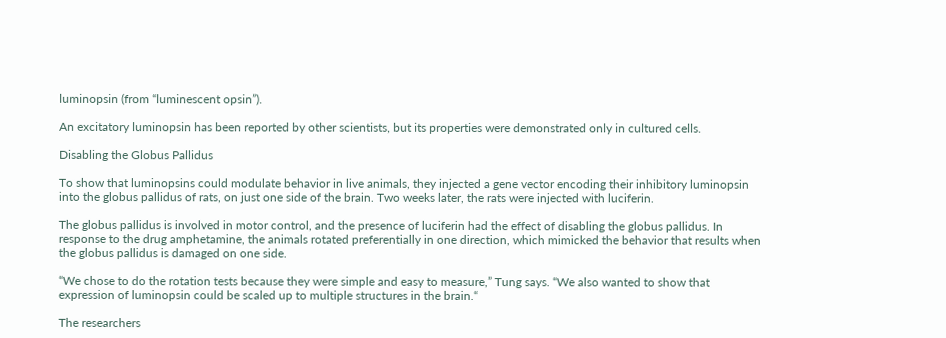luminopsin (from “luminescent opsin”).

An excitatory luminopsin has been reported by other scientists, but its properties were demonstrated only in cultured cells.

Disabling the Globus Pallidus

To show that luminopsins could modulate behavior in live animals, they injected a gene vector encoding their inhibitory luminopsin into the globus pallidus of rats, on just one side of the brain. Two weeks later, the rats were injected with luciferin.

The globus pallidus is involved in motor control, and the presence of luciferin had the effect of disabling the globus pallidus. In response to the drug amphetamine, the animals rotated preferentially in one direction, which mimicked the behavior that results when the globus pallidus is damaged on one side.

“We chose to do the rotation tests because they were simple and easy to measure,” Tung says. “We also wanted to show that expression of luminopsin could be scaled up to multiple structures in the brain.“

The researchers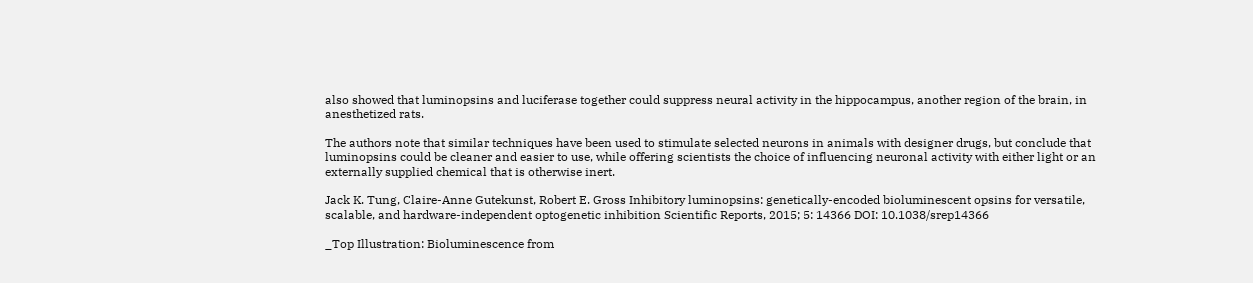also showed that luminopsins and luciferase together could suppress neural activity in the hippocampus, another region of the brain, in anesthetized rats.

The authors note that similar techniques have been used to stimulate selected neurons in animals with designer drugs, but conclude that luminopsins could be cleaner and easier to use, while offering scientists the choice of influencing neuronal activity with either light or an externally supplied chemical that is otherwise inert.

Jack K. Tung, Claire-Anne Gutekunst, Robert E. Gross Inhibitory luminopsins: genetically-encoded bioluminescent opsins for versatile, scalable, and hardware-independent optogenetic inhibition Scientific Reports, 2015; 5: 14366 DOI: 10.1038/srep14366

_Top Illustration: Bioluminescence from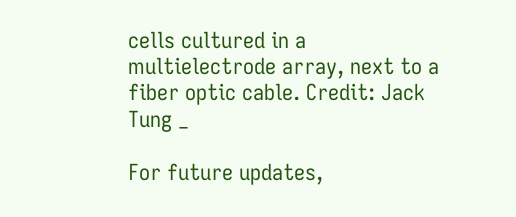cells cultured in a multielectrode array, next to a fiber optic cable. Credit: Jack Tung _

For future updates,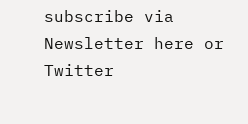subscribe via Newsletter here or Twitter